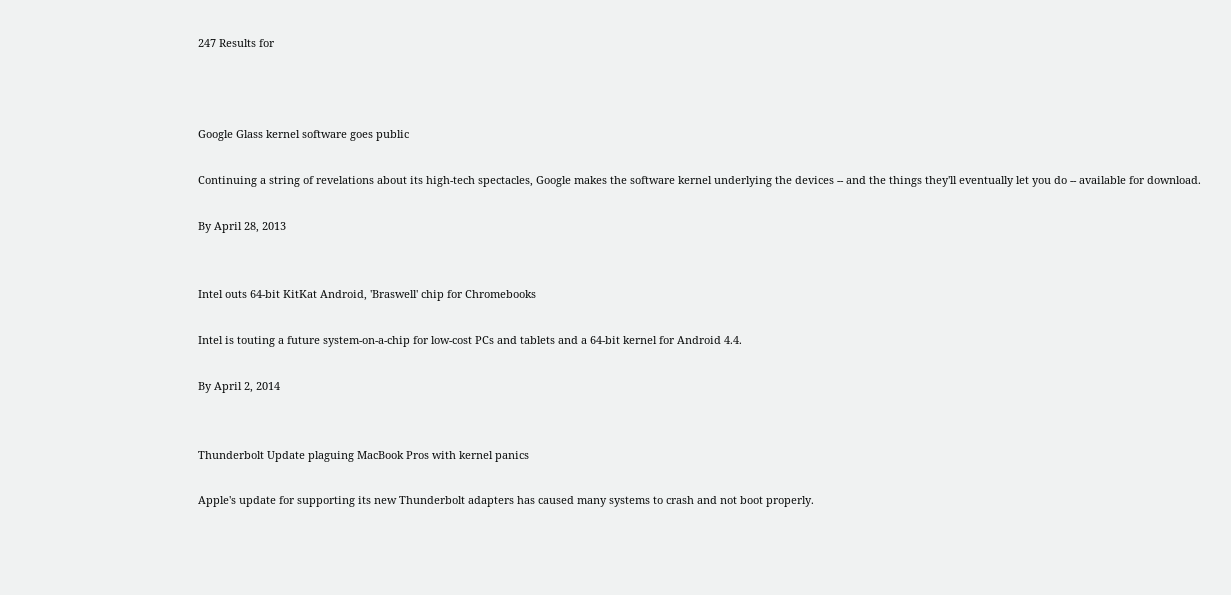247 Results for



Google Glass kernel software goes public

Continuing a string of revelations about its high-tech spectacles, Google makes the software kernel underlying the devices -- and the things they'll eventually let you do -- available for download.

By April 28, 2013


Intel outs 64-bit KitKat Android, 'Braswell' chip for Chromebooks

Intel is touting a future system-on-a-chip for low-cost PCs and tablets and a 64-bit kernel for Android 4.4.

By April 2, 2014


Thunderbolt Update plaguing MacBook Pros with kernel panics

Apple's update for supporting its new Thunderbolt adapters has caused many systems to crash and not boot properly.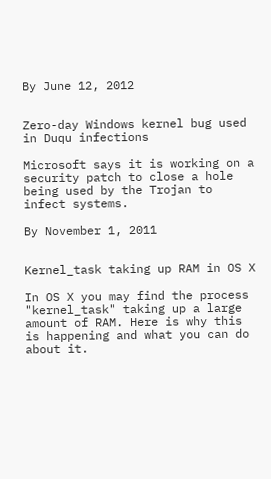By June 12, 2012


Zero-day Windows kernel bug used in Duqu infections

Microsoft says it is working on a security patch to close a hole being used by the Trojan to infect systems.

By November 1, 2011


Kernel_task taking up RAM in OS X

In OS X you may find the process "kernel_task" taking up a large amount of RAM. Here is why this is happening and what you can do about it.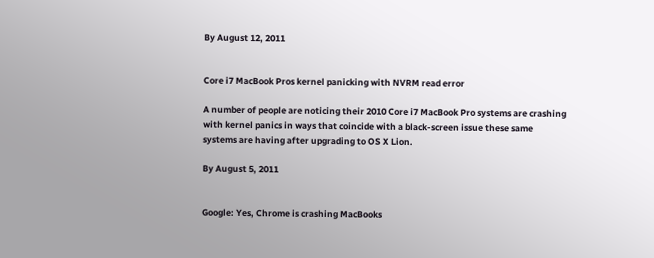By August 12, 2011


Core i7 MacBook Pros kernel panicking with NVRM read error

A number of people are noticing their 2010 Core i7 MacBook Pro systems are crashing with kernel panics in ways that coincide with a black-screen issue these same systems are having after upgrading to OS X Lion.

By August 5, 2011


Google: Yes, Chrome is crashing MacBooks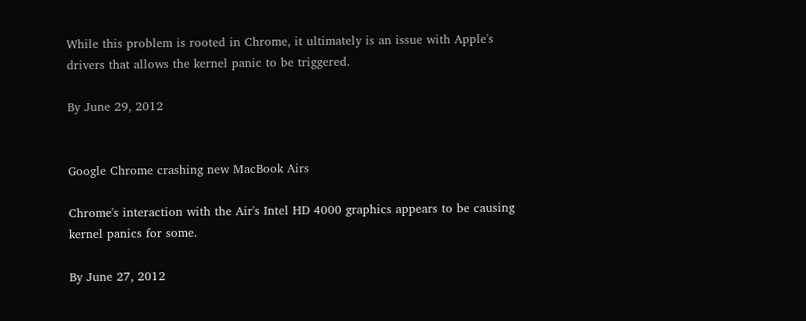While this problem is rooted in Chrome, it ultimately is an issue with Apple's drivers that allows the kernel panic to be triggered.

By June 29, 2012


Google Chrome crashing new MacBook Airs

Chrome's interaction with the Air's Intel HD 4000 graphics appears to be causing kernel panics for some.

By June 27, 2012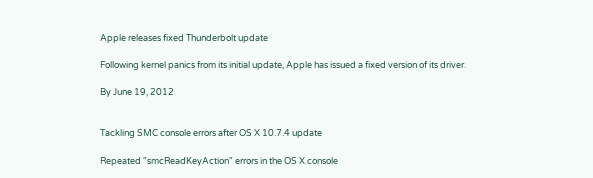Apple releases fixed Thunderbolt update

Following kernel panics from its initial update, Apple has issued a fixed version of its driver.

By June 19, 2012


Tackling SMC console errors after OS X 10.7.4 update

Repeated "smcReadKeyAction" errors in the OS X console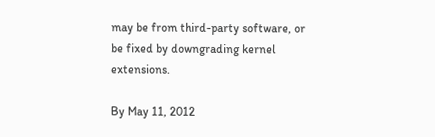may be from third-party software, or be fixed by downgrading kernel extensions.

By May 11, 2012